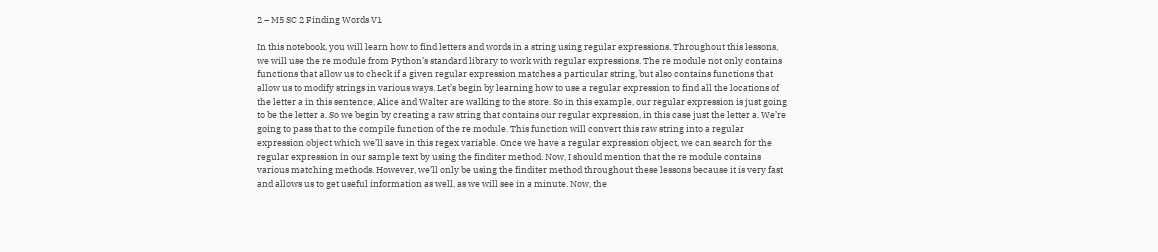2 – M5 SC 2 Finding Words V1

In this notebook, you will learn how to find letters and words in a string using regular expressions. Throughout this lessons, we will use the re module from Python’s standard library to work with regular expressions. The re module not only contains functions that allow us to check if a given regular expression matches a particular string, but also contains functions that allow us to modify strings in various ways. Let’s begin by learning how to use a regular expression to find all the locations of the letter a in this sentence, Alice and Walter are walking to the store. So in this example, our regular expression is just going to be the letter a. So we begin by creating a raw string that contains our regular expression, in this case just the letter a. We’re going to pass that to the compile function of the re module. This function will convert this raw string into a regular expression object which we’ll save in this regex variable. Once we have a regular expression object, we can search for the regular expression in our sample text by using the finditer method. Now, I should mention that the re module contains various matching methods. However, we’ll only be using the finditer method throughout these lessons because it is very fast and allows us to get useful information as well, as we will see in a minute. Now, the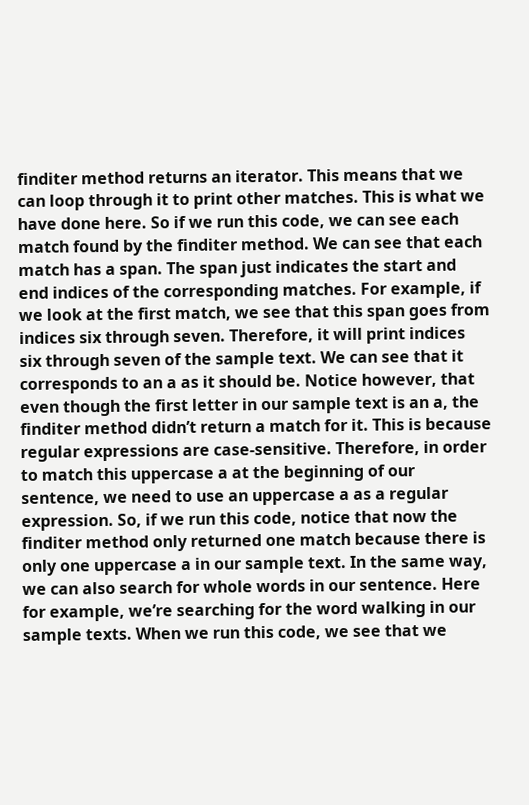finditer method returns an iterator. This means that we can loop through it to print other matches. This is what we have done here. So if we run this code, we can see each match found by the finditer method. We can see that each match has a span. The span just indicates the start and end indices of the corresponding matches. For example, if we look at the first match, we see that this span goes from indices six through seven. Therefore, it will print indices six through seven of the sample text. We can see that it corresponds to an a as it should be. Notice however, that even though the first letter in our sample text is an a, the finditer method didn’t return a match for it. This is because regular expressions are case-sensitive. Therefore, in order to match this uppercase a at the beginning of our sentence, we need to use an uppercase a as a regular expression. So, if we run this code, notice that now the finditer method only returned one match because there is only one uppercase a in our sample text. In the same way, we can also search for whole words in our sentence. Here for example, we’re searching for the word walking in our sample texts. When we run this code, we see that we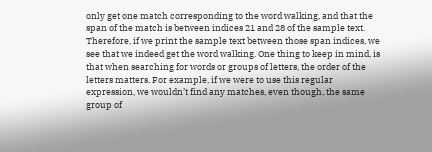only get one match corresponding to the word walking, and that the span of the match is between indices 21 and 28 of the sample text. Therefore, if we print the sample text between those span indices, we see that we indeed get the word walking. One thing to keep in mind, is that when searching for words or groups of letters, the order of the letters matters. For example, if we were to use this regular expression, we wouldn’t find any matches, even though, the same group of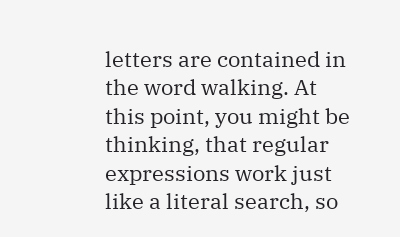letters are contained in the word walking. At this point, you might be thinking, that regular expressions work just like a literal search, so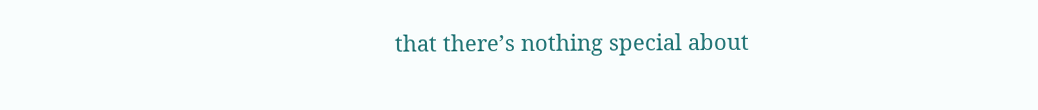that there’s nothing special about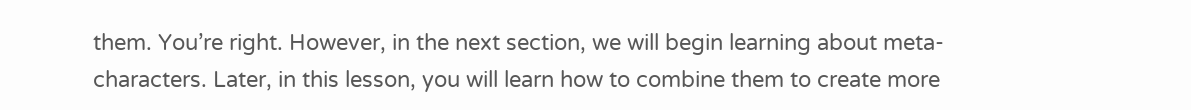them. You’re right. However, in the next section, we will begin learning about meta-characters. Later, in this lesson, you will learn how to combine them to create more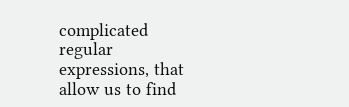complicated regular expressions, that allow us to find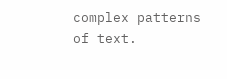complex patterns of text.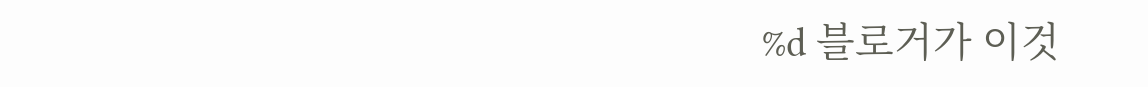%d 블로거가 이것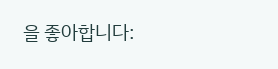을 좋아합니다: